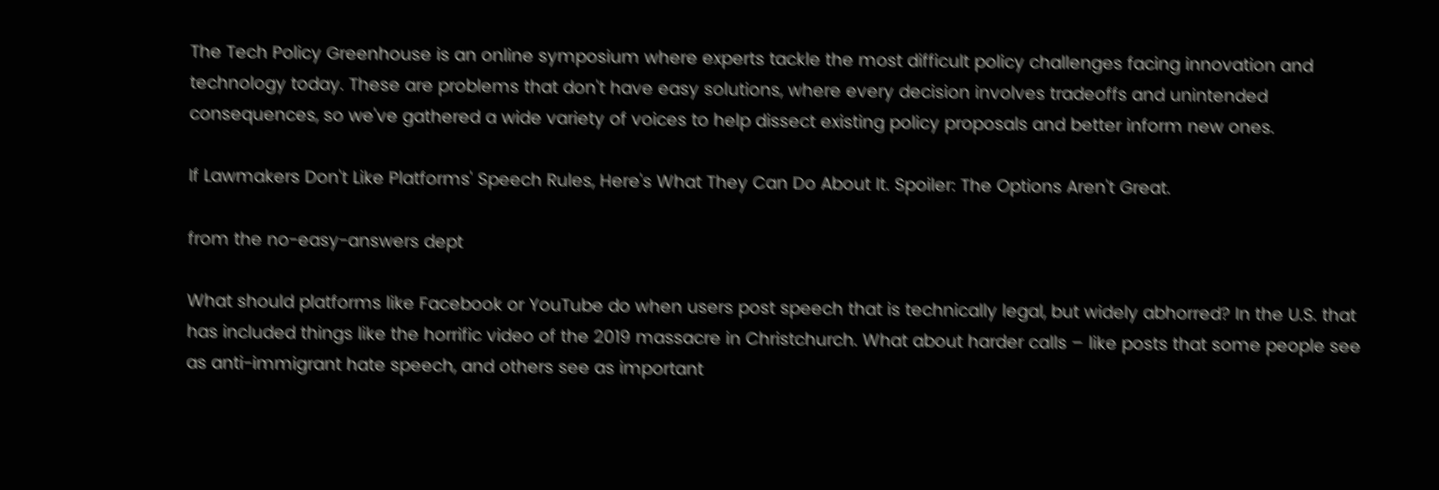The Tech Policy Greenhouse is an online symposium where experts tackle the most difficult policy challenges facing innovation and technology today. These are problems that don't have easy solutions, where every decision involves tradeoffs and unintended consequences, so we've gathered a wide variety of voices to help dissect existing policy proposals and better inform new ones.

If Lawmakers Don't Like Platforms' Speech Rules, Here's What They Can Do About It. Spoiler: The Options Aren't Great.

from the no-easy-answers dept

What should platforms like Facebook or YouTube do when users post speech that is technically legal, but widely abhorred? In the U.S. that has included things like the horrific video of the 2019 massacre in Christchurch. What about harder calls – like posts that some people see as anti-immigrant hate speech, and others see as important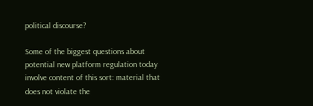political discourse?

Some of the biggest questions about potential new platform regulation today involve content of this sort: material that does not violate the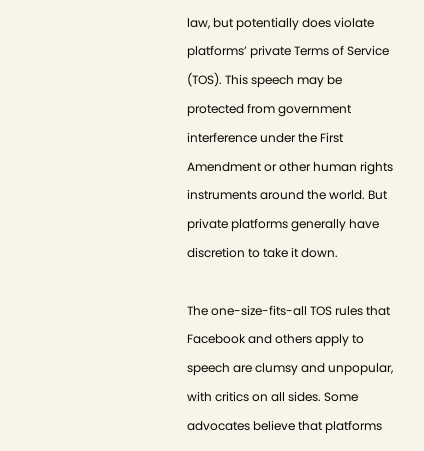law, but potentially does violate platforms’ private Terms of Service (TOS). This speech may be protected from government interference under the First Amendment or other human rights instruments around the world. But private platforms generally have discretion to take it down.

The one-size-fits-all TOS rules that Facebook and others apply to speech are clumsy and unpopular, with critics on all sides. Some advocates believe that platforms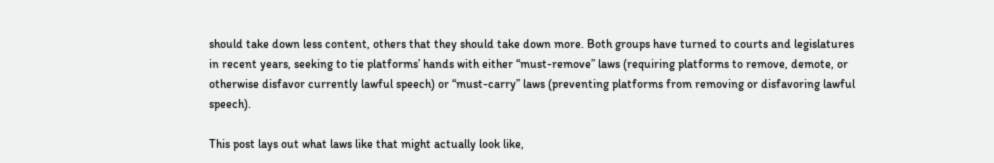should take down less content, others that they should take down more. Both groups have turned to courts and legislatures in recent years, seeking to tie platforms’ hands with either “must-remove” laws (requiring platforms to remove, demote, or otherwise disfavor currently lawful speech) or “must-carry” laws (preventing platforms from removing or disfavoring lawful speech).

This post lays out what laws like that might actually look like,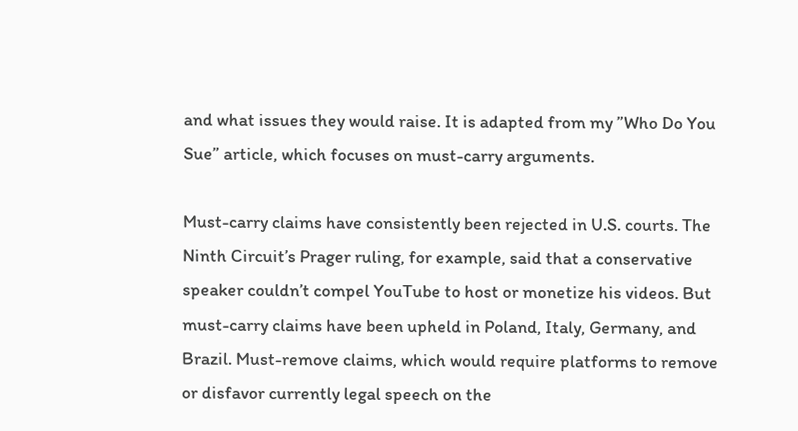and what issues they would raise. It is adapted from my ”Who Do You Sue” article, which focuses on must-carry arguments.

Must-carry claims have consistently been rejected in U.S. courts. The Ninth Circuit’s Prager ruling, for example, said that a conservative speaker couldn’t compel YouTube to host or monetize his videos. But must-carry claims have been upheld in Poland, Italy, Germany, and Brazil. Must-remove claims, which would require platforms to remove or disfavor currently legal speech on the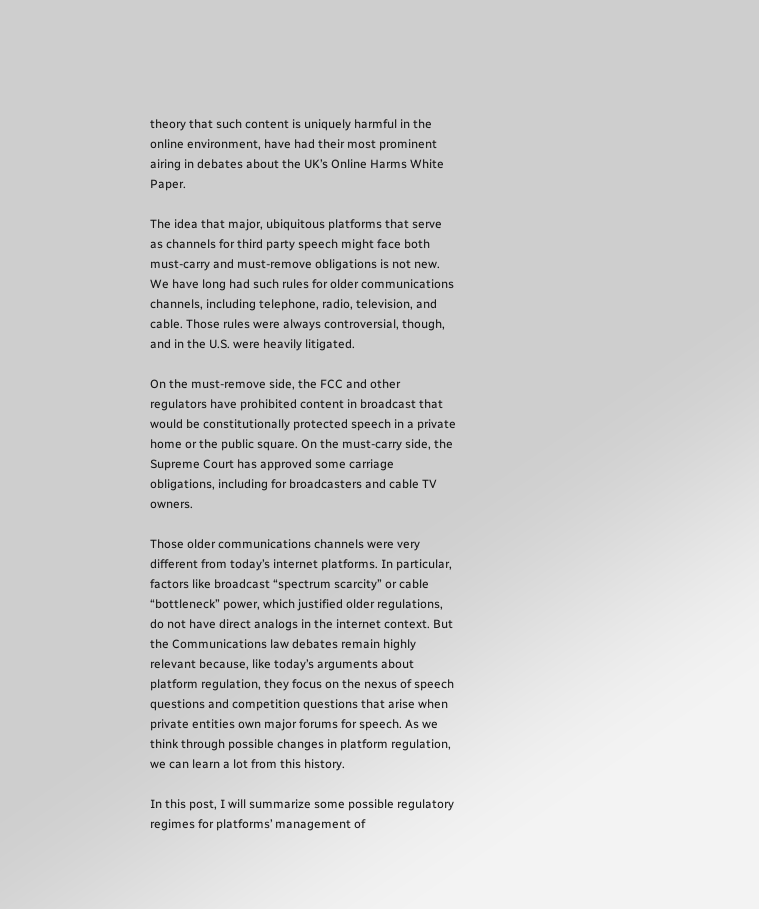theory that such content is uniquely harmful in the online environment, have had their most prominent airing in debates about the UK’s Online Harms White Paper.

The idea that major, ubiquitous platforms that serve as channels for third party speech might face both must-carry and must-remove obligations is not new. We have long had such rules for older communications channels, including telephone, radio, television, and cable. Those rules were always controversial, though, and in the U.S. were heavily litigated.

On the must-remove side, the FCC and other regulators have prohibited content in broadcast that would be constitutionally protected speech in a private home or the public square. On the must-carry side, the Supreme Court has approved some carriage obligations, including for broadcasters and cable TV owners.

Those older communications channels were very different from today’s internet platforms. In particular, factors like broadcast “spectrum scarcity” or cable “bottleneck” power, which justified older regulations, do not have direct analogs in the internet context. But the Communications law debates remain highly relevant because, like today’s arguments about platform regulation, they focus on the nexus of speech questions and competition questions that arise when private entities own major forums for speech. As we think through possible changes in platform regulation, we can learn a lot from this history.

In this post, I will summarize some possible regulatory regimes for platforms’ management of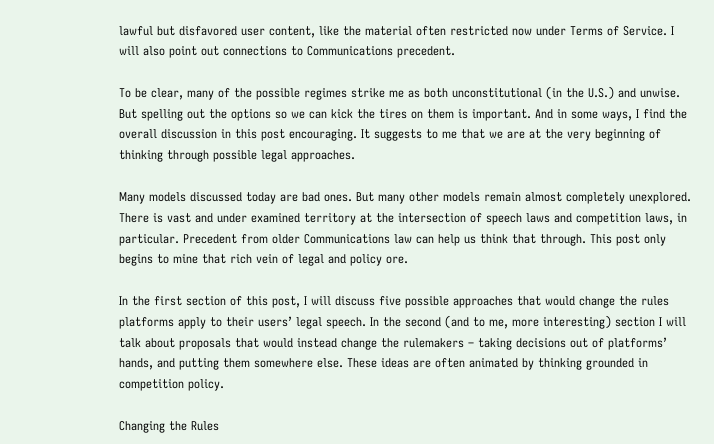lawful but disfavored user content, like the material often restricted now under Terms of Service. I will also point out connections to Communications precedent.

To be clear, many of the possible regimes strike me as both unconstitutional (in the U.S.) and unwise. But spelling out the options so we can kick the tires on them is important. And in some ways, I find the overall discussion in this post encouraging. It suggests to me that we are at the very beginning of thinking through possible legal approaches.

Many models discussed today are bad ones. But many other models remain almost completely unexplored. There is vast and under examined territory at the intersection of speech laws and competition laws, in particular. Precedent from older Communications law can help us think that through. This post only begins to mine that rich vein of legal and policy ore.

In the first section of this post, I will discuss five possible approaches that would change the rules platforms apply to their users’ legal speech. In the second (and to me, more interesting) section I will talk about proposals that would instead change the rulemakers – taking decisions out of platforms’ hands, and putting them somewhere else. These ideas are often animated by thinking grounded in competition policy.

Changing the Rules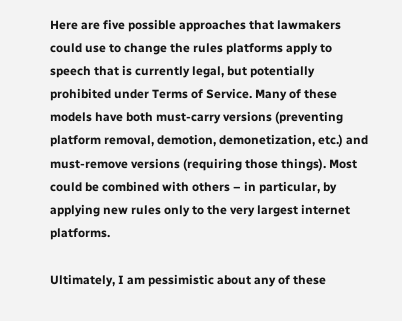Here are five possible approaches that lawmakers could use to change the rules platforms apply to speech that is currently legal, but potentially prohibited under Terms of Service. Many of these models have both must-carry versions (preventing platform removal, demotion, demonetization, etc.) and must-remove versions (requiring those things). Most could be combined with others – in particular, by applying new rules only to the very largest internet platforms.

Ultimately, I am pessimistic about any of these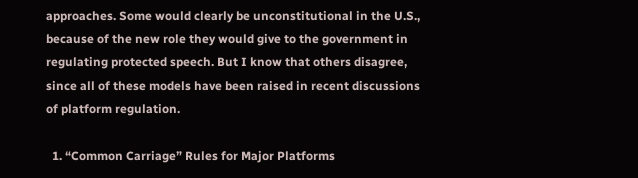approaches. Some would clearly be unconstitutional in the U.S., because of the new role they would give to the government in regulating protected speech. But I know that others disagree, since all of these models have been raised in recent discussions of platform regulation.

  1. “Common Carriage” Rules for Major Platforms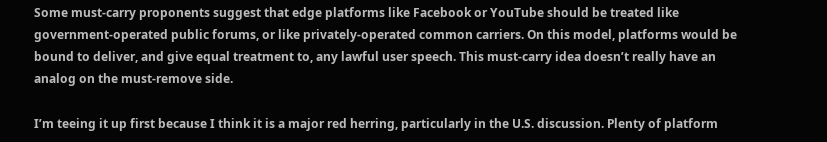Some must-carry proponents suggest that edge platforms like Facebook or YouTube should be treated like government-operated public forums, or like privately-operated common carriers. On this model, platforms would be bound to deliver, and give equal treatment to, any lawful user speech. This must-carry idea doesn’t really have an analog on the must-remove side.

I’m teeing it up first because I think it is a major red herring, particularly in the U.S. discussion. Plenty of platform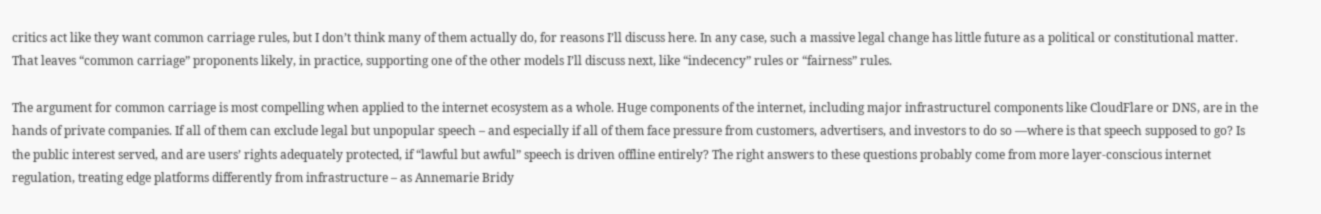critics act like they want common carriage rules, but I don’t think many of them actually do, for reasons I’ll discuss here. In any case, such a massive legal change has little future as a political or constitutional matter. That leaves “common carriage” proponents likely, in practice, supporting one of the other models I’ll discuss next, like “indecency” rules or “fairness” rules.

The argument for common carriage is most compelling when applied to the internet ecosystem as a whole. Huge components of the internet, including major infrastructurel components like CloudFlare or DNS, are in the hands of private companies. If all of them can exclude legal but unpopular speech – and especially if all of them face pressure from customers, advertisers, and investors to do so —where is that speech supposed to go? Is the public interest served, and are users’ rights adequately protected, if “lawful but awful” speech is driven offline entirely? The right answers to these questions probably come from more layer-conscious internet regulation, treating edge platforms differently from infrastructure – as Annemarie Bridy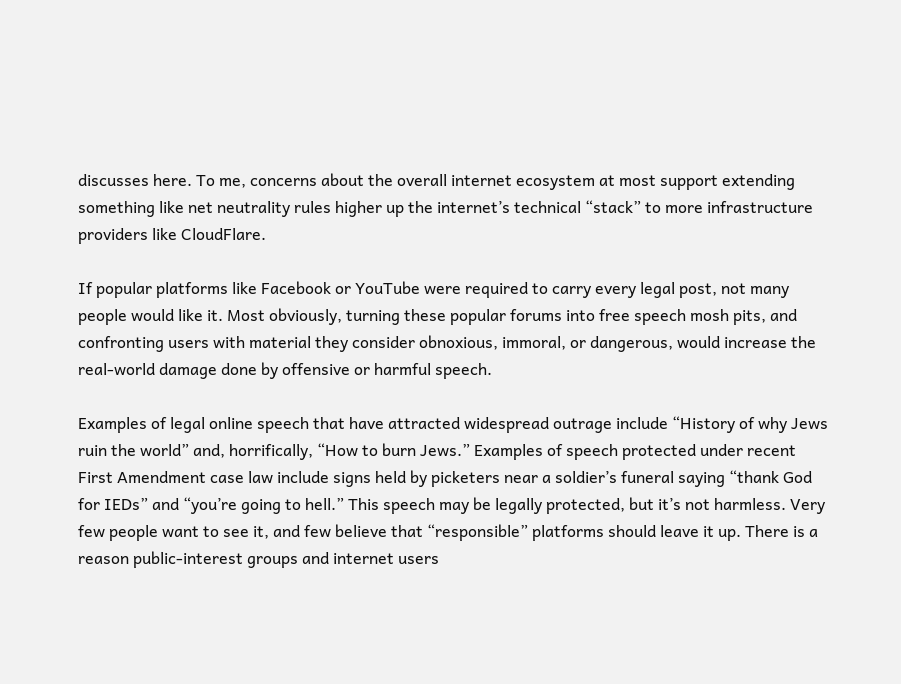discusses here. To me, concerns about the overall internet ecosystem at most support extending something like net neutrality rules higher up the internet’s technical “stack” to more infrastructure providers like CloudFlare.

If popular platforms like Facebook or YouTube were required to carry every legal post, not many people would like it. Most obviously, turning these popular forums into free speech mosh pits, and confronting users with material they consider obnoxious, immoral, or dangerous, would increase the real-world damage done by offensive or harmful speech.

Examples of legal online speech that have attracted widespread outrage include “History of why Jews ruin the world” and, horrifically, “How to burn Jews.” Examples of speech protected under recent First Amendment case law include signs held by picketers near a soldier’s funeral saying “thank God for IEDs” and “you’re going to hell.” This speech may be legally protected, but it’s not harmless. Very few people want to see it, and few believe that “responsible” platforms should leave it up. There is a reason public-interest groups and internet users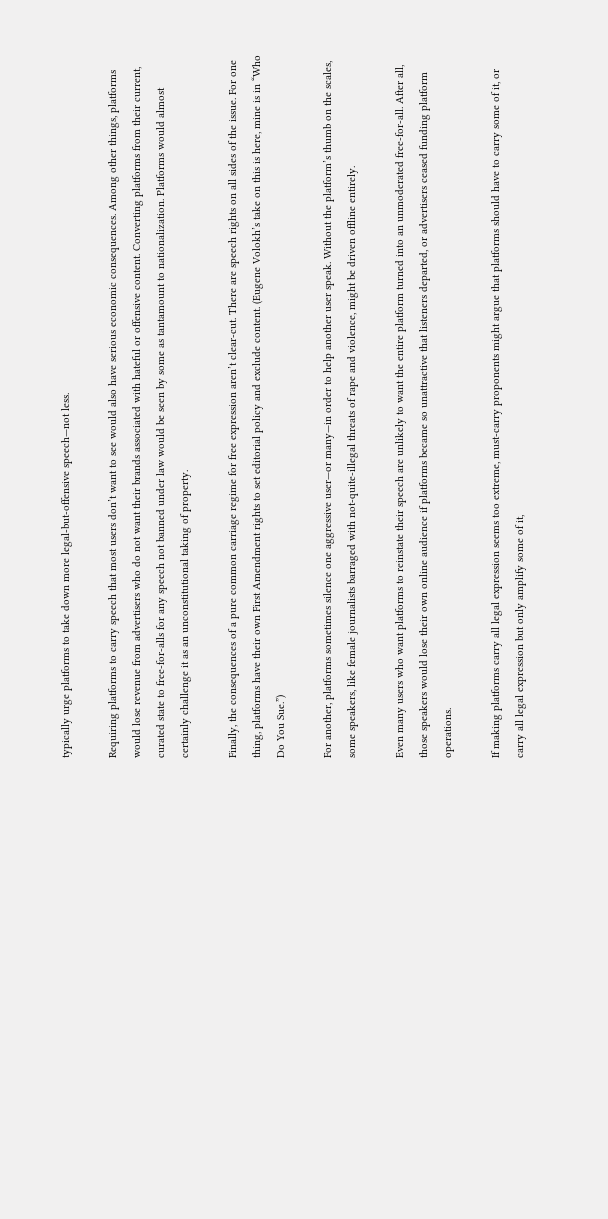typically urge platforms to take down more legal-but-offensive speech—not less.

Requiring platforms to carry speech that most users don’t want to see would also have serious economic consequences. Among other things, platforms would lose revenue from advertisers who do not want their brands associated with hateful or offensive content. Converting platforms from their current, curated state to free-for-alls for any speech not banned under law would be seen by some as tantamount to nationalization. Platforms would almost certainly challenge it as an unconstitutional taking of property.

Finally, the consequences of a pure common carriage regime for free expression aren’t clear-cut. There are speech rights on all sides of the issue. For one thing, platforms have their own First Amendment rights to set editorial policy and exclude content. (Eugene Volokh’s take on this is here, mine is in “Who Do You Sue.”)

For another, platforms sometimes silence one aggressive user—or many—in order to help another user speak. Without the platform’s thumb on the scales, some speakers, like female journalists barraged with not-quite-illegal threats of rape and violence, might be driven offline entirely.

Even many users who want platforms to reinstate their speech are unlikely to want the entire platform turned into an unmoderated free-for-all. After all, those speakers would lose their own online audience if platforms became so unattractive that listeners departed, or advertisers ceased funding platform operations.

If making platforms carry all legal expression seems too extreme, must-carry proponents might argue that platforms should have to carry some of it, or carry all legal expression but only amplify some of it,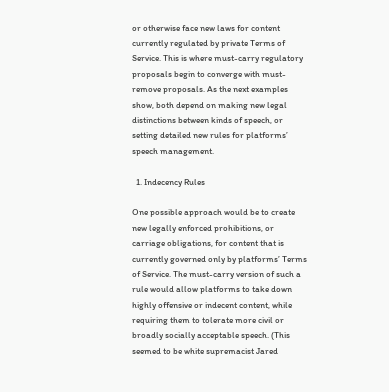or otherwise face new laws for content currently regulated by private Terms of Service. This is where must-carry regulatory proposals begin to converge with must-remove proposals. As the next examples show, both depend on making new legal distinctions between kinds of speech, or setting detailed new rules for platforms’ speech management.

  1. Indecency Rules

One possible approach would be to create new legally enforced prohibitions, or carriage obligations, for content that is currently governed only by platforms’ Terms of Service. The must-carry version of such a rule would allow platforms to take down highly offensive or indecent content, while requiring them to tolerate more civil or broadly socially acceptable speech. (This seemed to be white supremacist Jared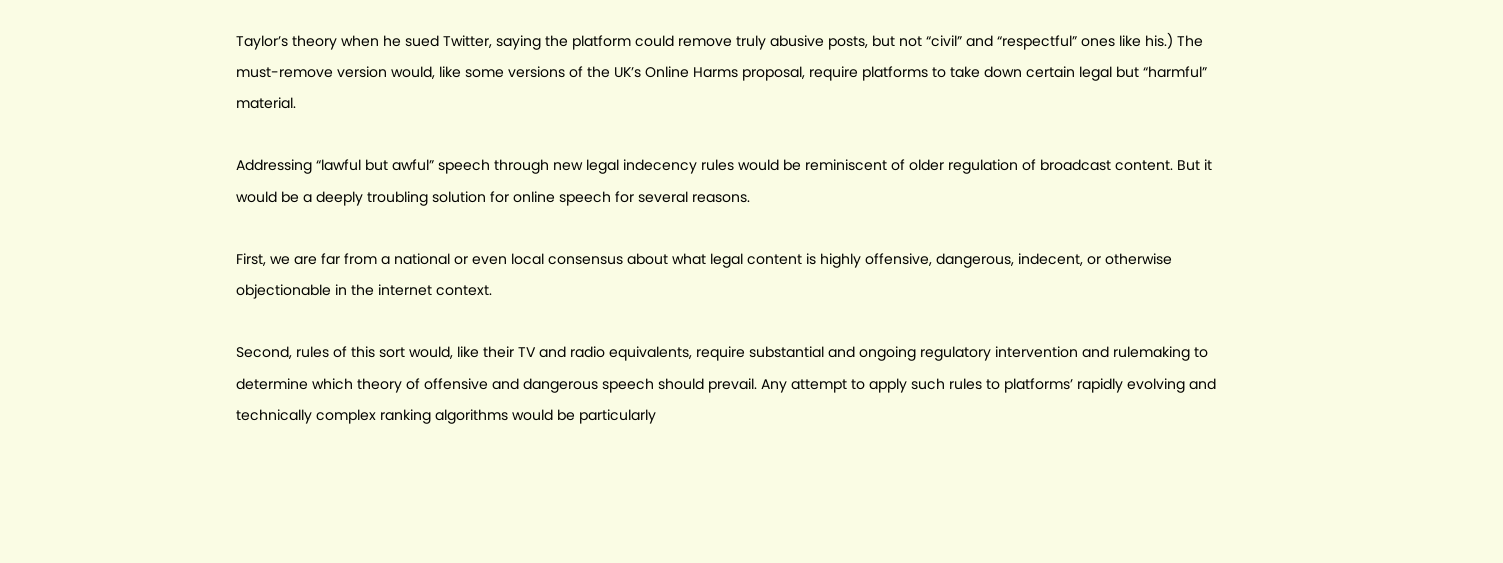Taylor’s theory when he sued Twitter, saying the platform could remove truly abusive posts, but not “civil” and “respectful” ones like his.) The must-remove version would, like some versions of the UK’s Online Harms proposal, require platforms to take down certain legal but “harmful” material.

Addressing “lawful but awful” speech through new legal indecency rules would be reminiscent of older regulation of broadcast content. But it would be a deeply troubling solution for online speech for several reasons.

First, we are far from a national or even local consensus about what legal content is highly offensive, dangerous, indecent, or otherwise objectionable in the internet context.

Second, rules of this sort would, like their TV and radio equivalents, require substantial and ongoing regulatory intervention and rulemaking to determine which theory of offensive and dangerous speech should prevail. Any attempt to apply such rules to platforms’ rapidly evolving and technically complex ranking algorithms would be particularly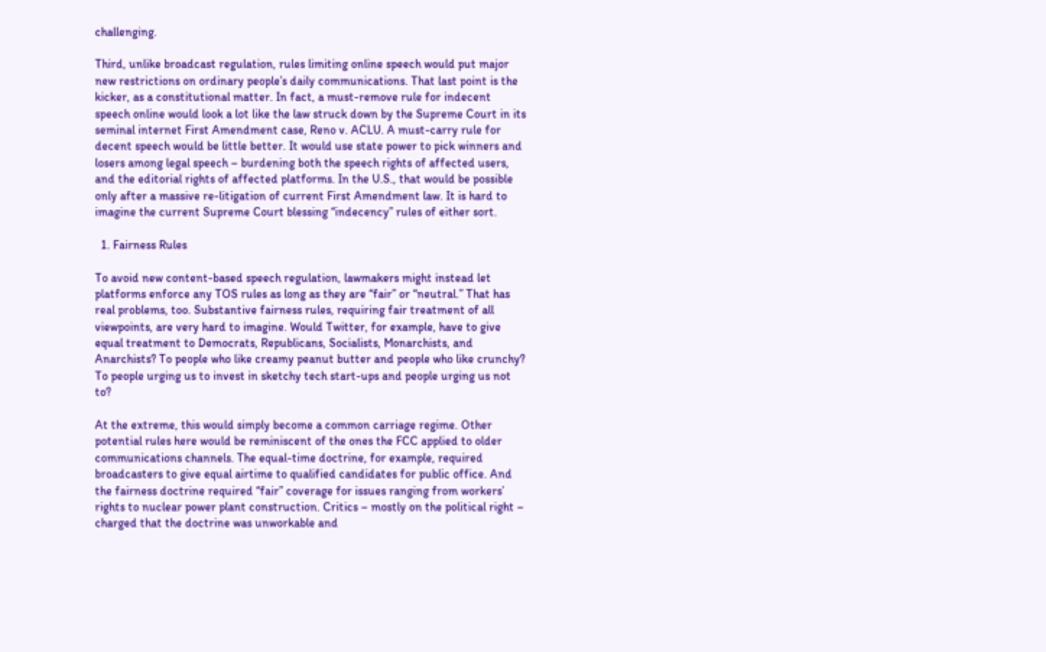challenging.

Third, unlike broadcast regulation, rules limiting online speech would put major new restrictions on ordinary people’s daily communications. That last point is the kicker, as a constitutional matter. In fact, a must-remove rule for indecent speech online would look a lot like the law struck down by the Supreme Court in its seminal internet First Amendment case, Reno v. ACLU. A must-carry rule for decent speech would be little better. It would use state power to pick winners and losers among legal speech – burdening both the speech rights of affected users, and the editorial rights of affected platforms. In the U.S., that would be possible only after a massive re-litigation of current First Amendment law. It is hard to imagine the current Supreme Court blessing “indecency” rules of either sort.

  1. Fairness Rules

To avoid new content-based speech regulation, lawmakers might instead let platforms enforce any TOS rules as long as they are “fair” or “neutral.” That has real problems, too. Substantive fairness rules, requiring fair treatment of all viewpoints, are very hard to imagine. Would Twitter, for example, have to give equal treatment to Democrats, Republicans, Socialists, Monarchists, and Anarchists? To people who like creamy peanut butter and people who like crunchy? To people urging us to invest in sketchy tech start-ups and people urging us not to?

At the extreme, this would simply become a common carriage regime. Other potential rules here would be reminiscent of the ones the FCC applied to older communications channels. The equal-time doctrine, for example, required broadcasters to give equal airtime to qualified candidates for public office. And the fairness doctrine required “fair” coverage for issues ranging from workers’ rights to nuclear power plant construction. Critics – mostly on the political right – charged that the doctrine was unworkable and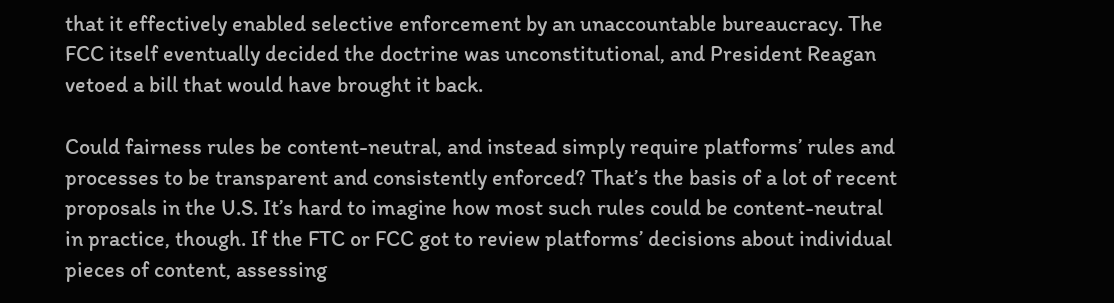that it effectively enabled selective enforcement by an unaccountable bureaucracy. The FCC itself eventually decided the doctrine was unconstitutional, and President Reagan vetoed a bill that would have brought it back.

Could fairness rules be content-neutral, and instead simply require platforms’ rules and processes to be transparent and consistently enforced? That’s the basis of a lot of recent proposals in the U.S. It’s hard to imagine how most such rules could be content-neutral in practice, though. If the FTC or FCC got to review platforms’ decisions about individual pieces of content, assessing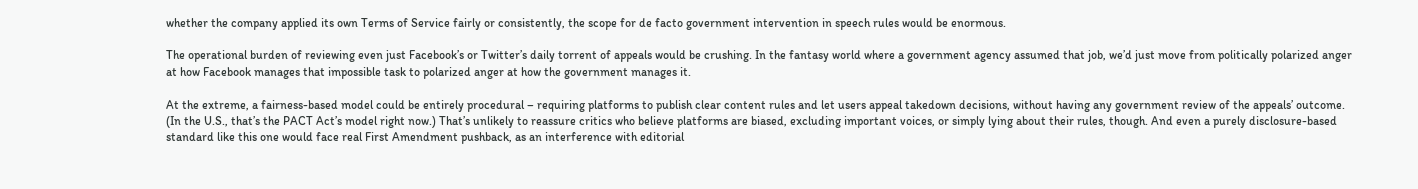whether the company applied its own Terms of Service fairly or consistently, the scope for de facto government intervention in speech rules would be enormous.

The operational burden of reviewing even just Facebook’s or Twitter’s daily torrent of appeals would be crushing. In the fantasy world where a government agency assumed that job, we’d just move from politically polarized anger at how Facebook manages that impossible task to polarized anger at how the government manages it.

At the extreme, a fairness-based model could be entirely procedural – requiring platforms to publish clear content rules and let users appeal takedown decisions, without having any government review of the appeals’ outcome. (In the U.S., that’s the PACT Act’s model right now.) That’s unlikely to reassure critics who believe platforms are biased, excluding important voices, or simply lying about their rules, though. And even a purely disclosure-based standard like this one would face real First Amendment pushback, as an interference with editorial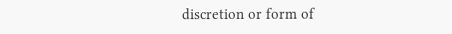discretion or form of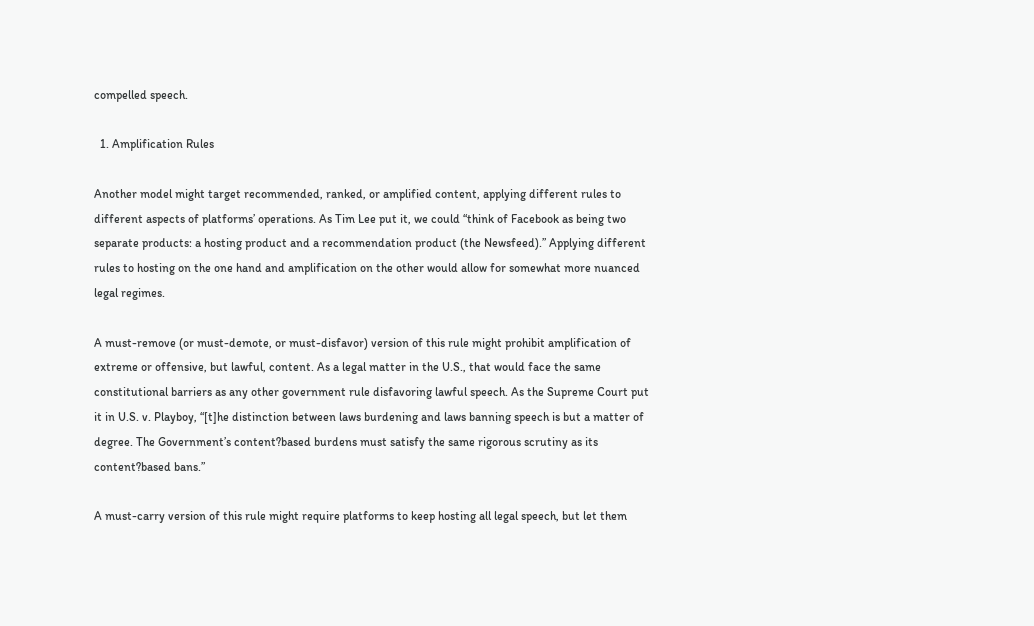compelled speech.

  1. Amplification Rules

Another model might target recommended, ranked, or amplified content, applying different rules to different aspects of platforms’ operations. As Tim Lee put it, we could “think of Facebook as being two separate products: a hosting product and a recommendation product (the Newsfeed).” Applying different rules to hosting on the one hand and amplification on the other would allow for somewhat more nuanced legal regimes.

A must-remove (or must-demote, or must-disfavor) version of this rule might prohibit amplification of extreme or offensive, but lawful, content. As a legal matter in the U.S., that would face the same constitutional barriers as any other government rule disfavoring lawful speech. As the Supreme Court put it in U.S. v. Playboy, “[t]he distinction between laws burdening and laws banning speech is but a matter of degree. The Government’s content?based burdens must satisfy the same rigorous scrutiny as its content?based bans.”

A must-carry version of this rule might require platforms to keep hosting all legal speech, but let them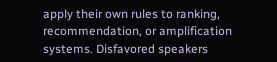apply their own rules to ranking, recommendation, or amplification systems. Disfavored speakers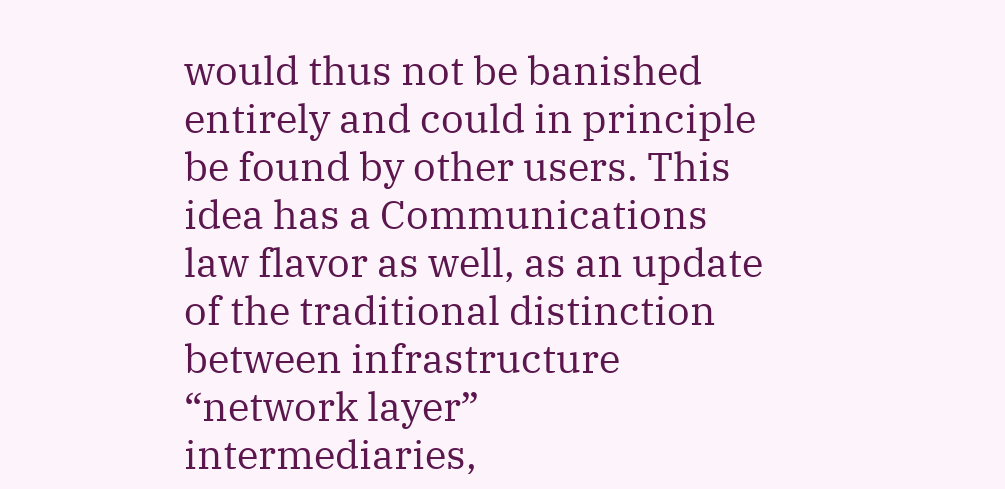would thus not be banished entirely and could in principle be found by other users. This idea has a Communications law flavor as well, as an update of the traditional distinction between infrastructure “network layer” intermediaries,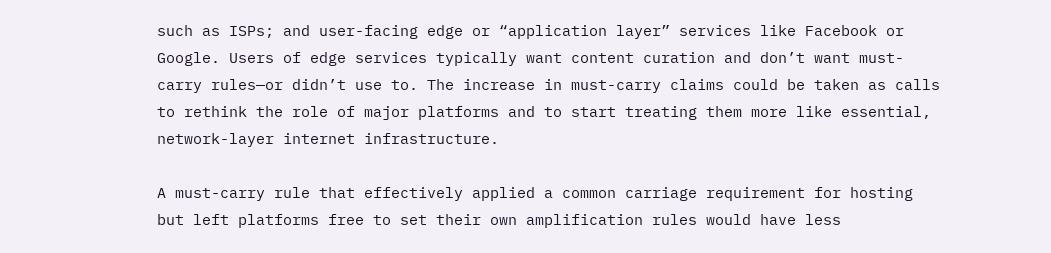such as ISPs; and user-facing edge or “application layer” services like Facebook or Google. Users of edge services typically want content curation and don’t want must-carry rules—or didn’t use to. The increase in must-carry claims could be taken as calls to rethink the role of major platforms and to start treating them more like essential, network-layer internet infrastructure.

A must-carry rule that effectively applied a common carriage requirement for hosting but left platforms free to set their own amplification rules would have less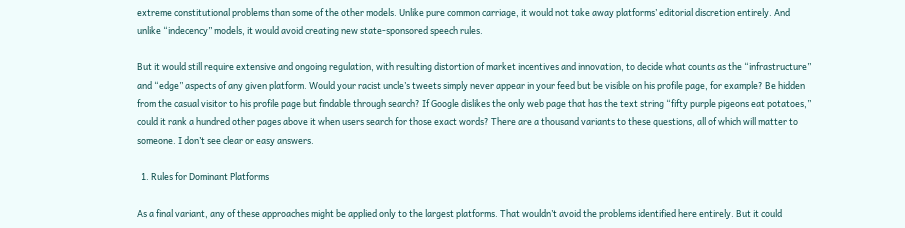extreme constitutional problems than some of the other models. Unlike pure common carriage, it would not take away platforms’ editorial discretion entirely. And unlike “indecency” models, it would avoid creating new state-sponsored speech rules.

But it would still require extensive and ongoing regulation, with resulting distortion of market incentives and innovation, to decide what counts as the “infrastructure” and “edge” aspects of any given platform. Would your racist uncle’s tweets simply never appear in your feed but be visible on his profile page, for example? Be hidden from the casual visitor to his profile page but findable through search? If Google dislikes the only web page that has the text string “fifty purple pigeons eat potatoes,” could it rank a hundred other pages above it when users search for those exact words? There are a thousand variants to these questions, all of which will matter to someone. I don’t see clear or easy answers.

  1. Rules for Dominant Platforms

As a final variant, any of these approaches might be applied only to the largest platforms. That wouldn’t avoid the problems identified here entirely. But it could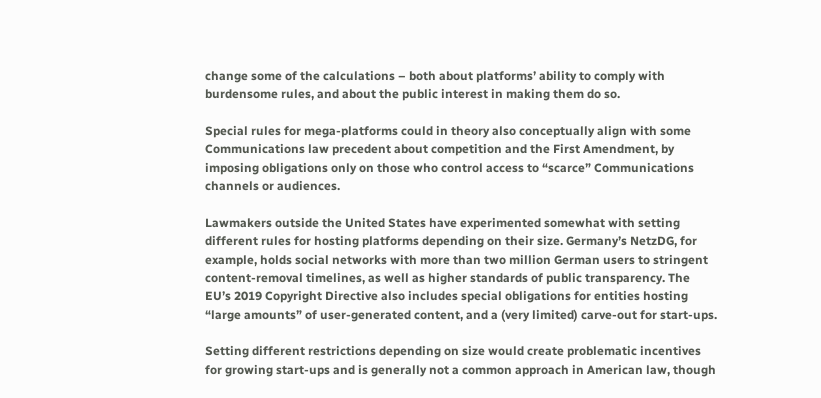change some of the calculations – both about platforms’ ability to comply with burdensome rules, and about the public interest in making them do so.

Special rules for mega-platforms could in theory also conceptually align with some Communications law precedent about competition and the First Amendment, by imposing obligations only on those who control access to “scarce” Communications channels or audiences.

Lawmakers outside the United States have experimented somewhat with setting different rules for hosting platforms depending on their size. Germany’s NetzDG, for example, holds social networks with more than two million German users to stringent content-removal timelines, as well as higher standards of public transparency. The EU’s 2019 Copyright Directive also includes special obligations for entities hosting “large amounts” of user-generated content, and a (very limited) carve-out for start-ups.

Setting different restrictions depending on size would create problematic incentives for growing start-ups and is generally not a common approach in American law, though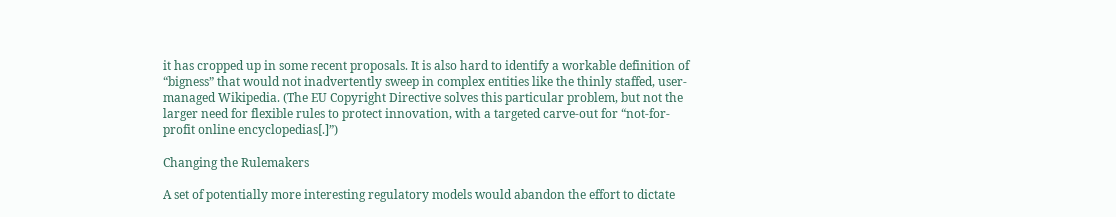it has cropped up in some recent proposals. It is also hard to identify a workable definition of “bigness” that would not inadvertently sweep in complex entities like the thinly staffed, user-managed Wikipedia. (The EU Copyright Directive solves this particular problem, but not the larger need for flexible rules to protect innovation, with a targeted carve-out for “not-for-profit online encyclopedias[.]”)

Changing the Rulemakers

A set of potentially more interesting regulatory models would abandon the effort to dictate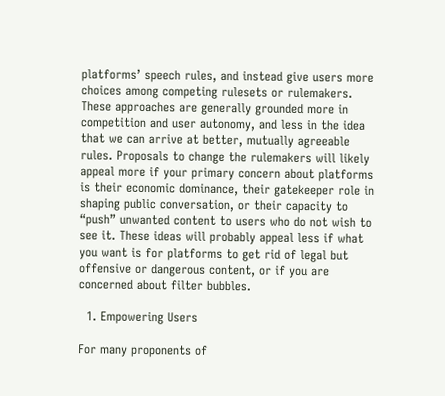platforms’ speech rules, and instead give users more choices among competing rulesets or rulemakers. These approaches are generally grounded more in competition and user autonomy, and less in the idea that we can arrive at better, mutually agreeable rules. Proposals to change the rulemakers will likely appeal more if your primary concern about platforms is their economic dominance, their gatekeeper role in shaping public conversation, or their capacity to “push” unwanted content to users who do not wish to see it. These ideas will probably appeal less if what you want is for platforms to get rid of legal but offensive or dangerous content, or if you are concerned about filter bubbles.

  1. Empowering Users

For many proponents of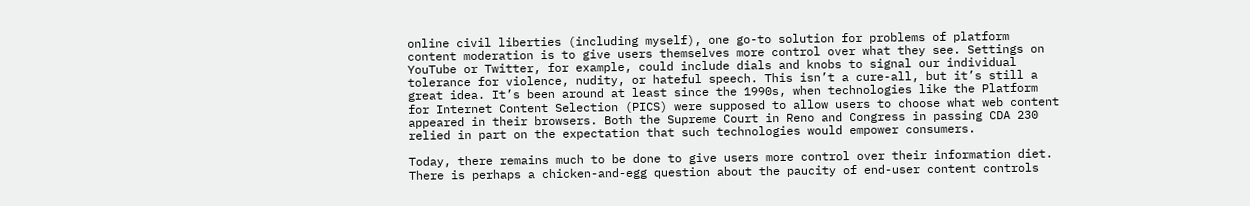online civil liberties (including myself), one go-to solution for problems of platform content moderation is to give users themselves more control over what they see. Settings on YouTube or Twitter, for example, could include dials and knobs to signal our individual tolerance for violence, nudity, or hateful speech. This isn’t a cure-all, but it’s still a great idea. It’s been around at least since the 1990s, when technologies like the Platform for Internet Content Selection (PICS) were supposed to allow users to choose what web content appeared in their browsers. Both the Supreme Court in Reno and Congress in passing CDA 230 relied in part on the expectation that such technologies would empower consumers.

Today, there remains much to be done to give users more control over their information diet. There is perhaps a chicken-and-egg question about the paucity of end-user content controls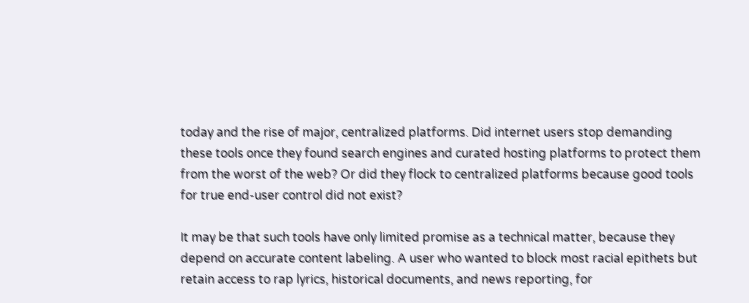today and the rise of major, centralized platforms. Did internet users stop demanding these tools once they found search engines and curated hosting platforms to protect them from the worst of the web? Or did they flock to centralized platforms because good tools for true end-user control did not exist?

It may be that such tools have only limited promise as a technical matter, because they depend on accurate content labeling. A user who wanted to block most racial epithets but retain access to rap lyrics, historical documents, and news reporting, for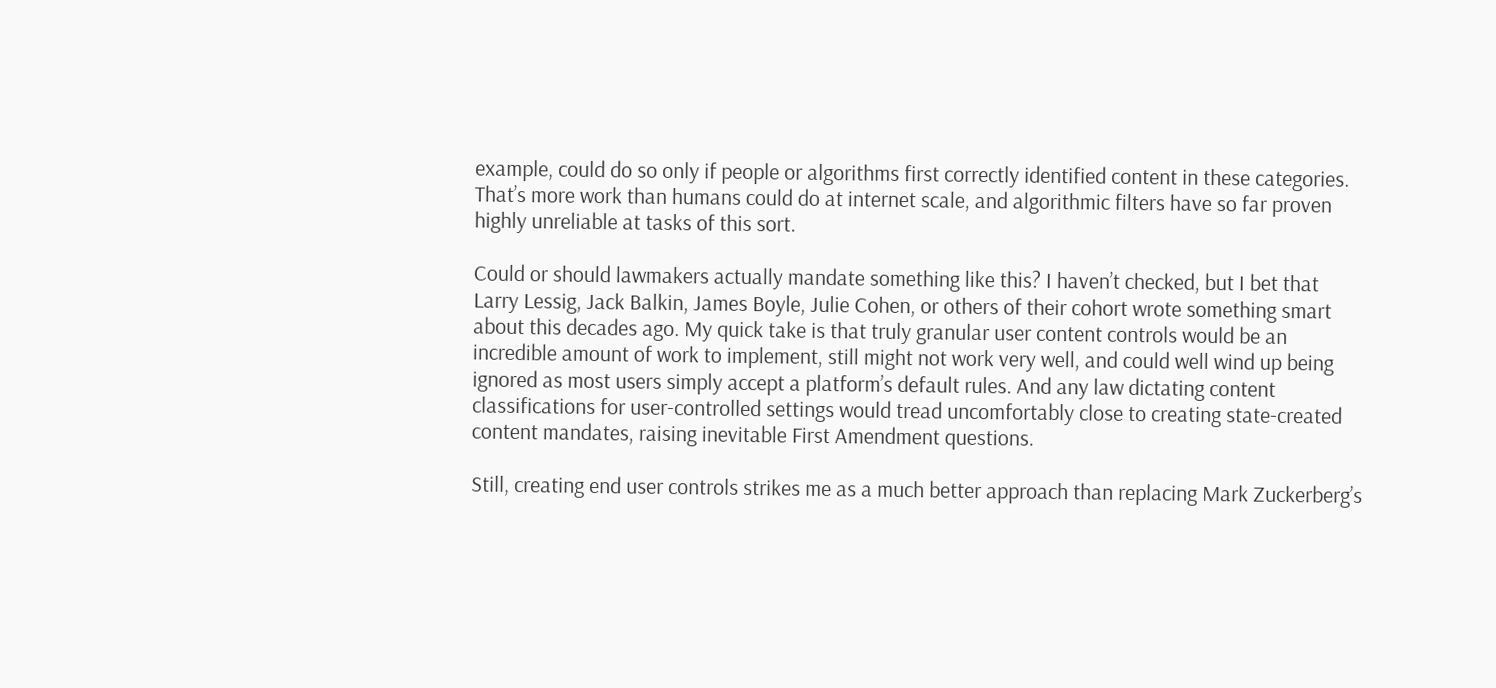example, could do so only if people or algorithms first correctly identified content in these categories. That’s more work than humans could do at internet scale, and algorithmic filters have so far proven highly unreliable at tasks of this sort.

Could or should lawmakers actually mandate something like this? I haven’t checked, but I bet that Larry Lessig, Jack Balkin, James Boyle, Julie Cohen, or others of their cohort wrote something smart about this decades ago. My quick take is that truly granular user content controls would be an incredible amount of work to implement, still might not work very well, and could well wind up being ignored as most users simply accept a platform’s default rules. And any law dictating content classifications for user-controlled settings would tread uncomfortably close to creating state-created content mandates, raising inevitable First Amendment questions.

Still, creating end user controls strikes me as a much better approach than replacing Mark Zuckerberg’s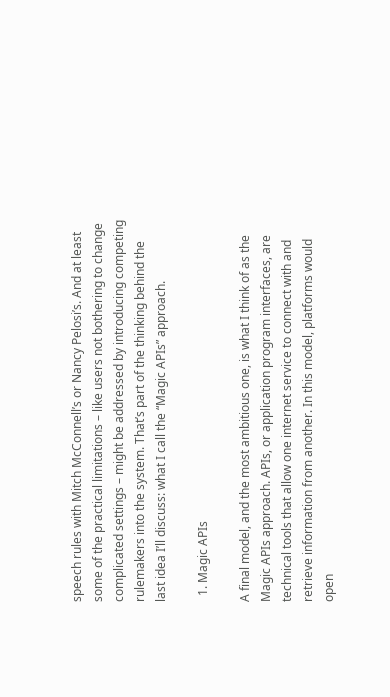speech rules with Mitch McConnell’s or Nancy Pelosi’s. And at least some of the practical limitations – like users not bothering to change complicated settings – might be addressed by introducing competing rulemakers into the system. That’s part of the thinking behind the last idea I’ll discuss: what I call the “Magic APIs” approach.

  1. Magic APIs

A final model, and the most ambitious one, is what I think of as the Magic APIs approach. APIs, or application program interfaces, are technical tools that allow one internet service to connect with and retrieve information from another. In this model, platforms would open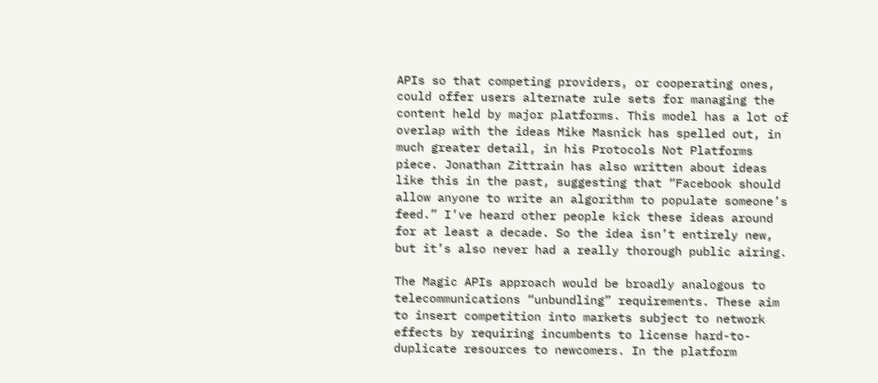APIs so that competing providers, or cooperating ones, could offer users alternate rule sets for managing the content held by major platforms. This model has a lot of overlap with the ideas Mike Masnick has spelled out, in much greater detail, in his Protocols Not Platforms piece. Jonathan Zittrain has also written about ideas like this in the past, suggesting that “Facebook should allow anyone to write an algorithm to populate someone’s feed.” I’ve heard other people kick these ideas around for at least a decade. So the idea isn’t entirely new, but it’s also never had a really thorough public airing.

The Magic APIs approach would be broadly analogous to telecommunications “unbundling” requirements. These aim to insert competition into markets subject to network effects by requiring incumbents to license hard-to-duplicate resources to newcomers. In the platform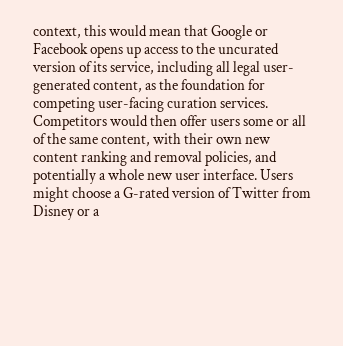context, this would mean that Google or Facebook opens up access to the uncurated version of its service, including all legal user-generated content, as the foundation for competing user-facing curation services. Competitors would then offer users some or all of the same content, with their own new content ranking and removal policies, and potentially a whole new user interface. Users might choose a G-rated version of Twitter from Disney or a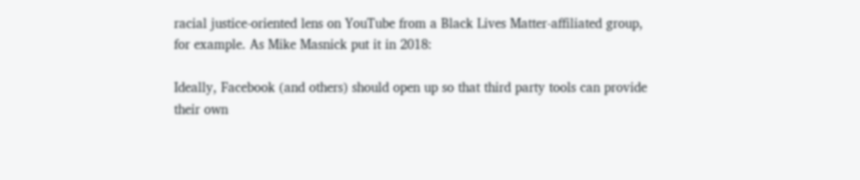racial justice-oriented lens on YouTube from a Black Lives Matter-affiliated group, for example. As Mike Masnick put it in 2018:

Ideally, Facebook (and others) should open up so that third party tools can provide their own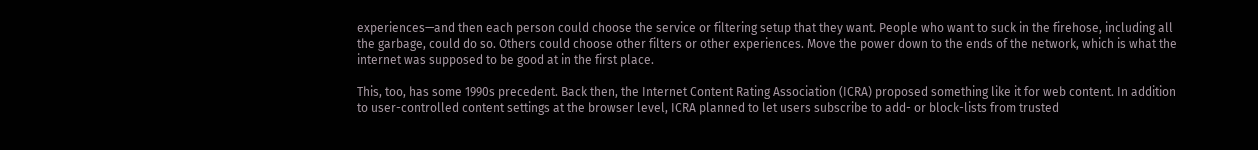experiences—and then each person could choose the service or filtering setup that they want. People who want to suck in the firehose, including all the garbage, could do so. Others could choose other filters or other experiences. Move the power down to the ends of the network, which is what the internet was supposed to be good at in the first place.

This, too, has some 1990s precedent. Back then, the Internet Content Rating Association (ICRA) proposed something like it for web content. In addition to user-controlled content settings at the browser level, ICRA planned to let users subscribe to add- or block-lists from trusted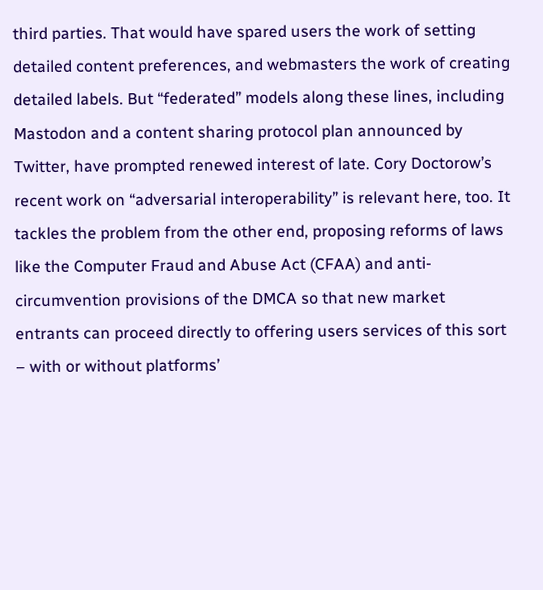third parties. That would have spared users the work of setting detailed content preferences, and webmasters the work of creating detailed labels. But “federated” models along these lines, including Mastodon and a content sharing protocol plan announced by Twitter, have prompted renewed interest of late. Cory Doctorow’s recent work on “adversarial interoperability” is relevant here, too. It tackles the problem from the other end, proposing reforms of laws like the Computer Fraud and Abuse Act (CFAA) and anti-circumvention provisions of the DMCA so that new market entrants can proceed directly to offering users services of this sort – with or without platforms’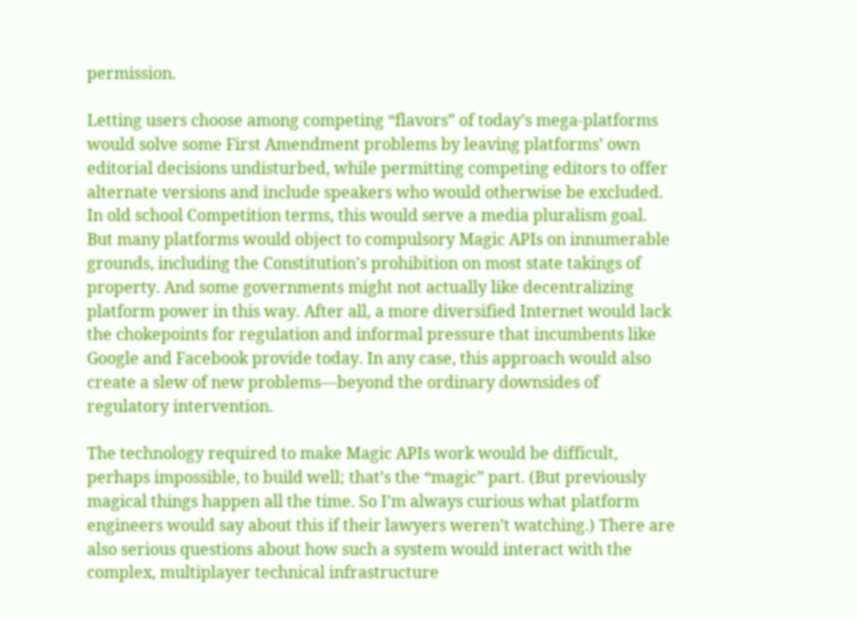permission.

Letting users choose among competing “flavors” of today’s mega-platforms would solve some First Amendment problems by leaving platforms’ own editorial decisions undisturbed, while permitting competing editors to offer alternate versions and include speakers who would otherwise be excluded. In old school Competition terms, this would serve a media pluralism goal. But many platforms would object to compulsory Magic APIs on innumerable grounds, including the Constitution’s prohibition on most state takings of property. And some governments might not actually like decentralizing platform power in this way. After all, a more diversified Internet would lack the chokepoints for regulation and informal pressure that incumbents like Google and Facebook provide today. In any case, this approach would also create a slew of new problems—beyond the ordinary downsides of regulatory intervention.

The technology required to make Magic APIs work would be difficult, perhaps impossible, to build well; that’s the “magic” part. (But previously magical things happen all the time. So I’m always curious what platform engineers would say about this if their lawyers weren’t watching.) There are also serious questions about how such a system would interact with the complex, multiplayer technical infrastructure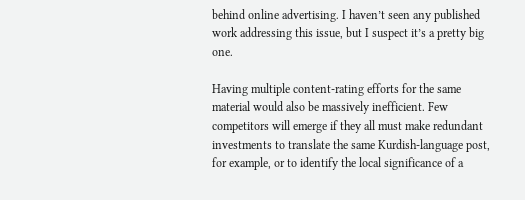behind online advertising. I haven’t seen any published work addressing this issue, but I suspect it’s a pretty big one.

Having multiple content-rating efforts for the same material would also be massively inefficient. Few competitors will emerge if they all must make redundant investments to translate the same Kurdish-language post, for example, or to identify the local significance of a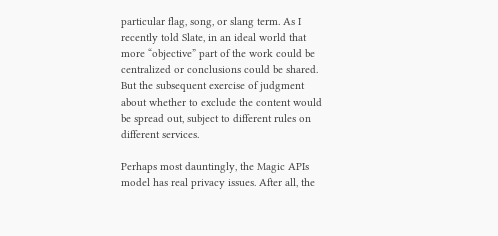particular flag, song, or slang term. As I recently told Slate, in an ideal world that more “objective” part of the work could be centralized or conclusions could be shared. But the subsequent exercise of judgment about whether to exclude the content would be spread out, subject to different rules on different services.

Perhaps most dauntingly, the Magic APIs model has real privacy issues. After all, the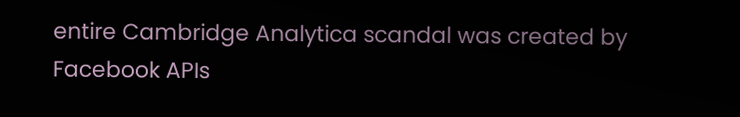entire Cambridge Analytica scandal was created by Facebook APIs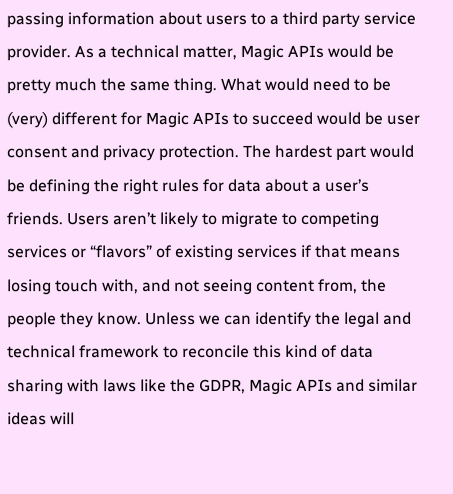passing information about users to a third party service provider. As a technical matter, Magic APIs would be pretty much the same thing. What would need to be (very) different for Magic APIs to succeed would be user consent and privacy protection. The hardest part would be defining the right rules for data about a user’s friends. Users aren’t likely to migrate to competing services or “flavors” of existing services if that means losing touch with, and not seeing content from, the people they know. Unless we can identify the legal and technical framework to reconcile this kind of data sharing with laws like the GDPR, Magic APIs and similar ideas will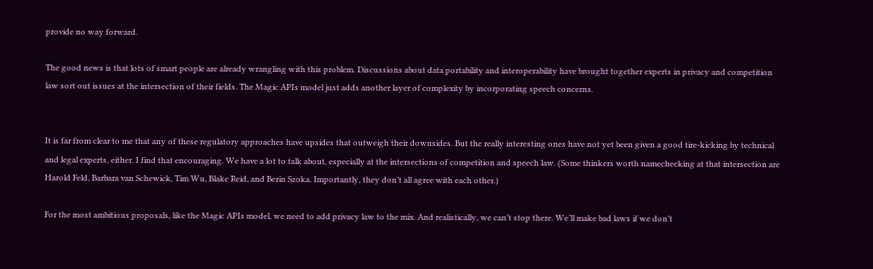provide no way forward.

The good news is that lots of smart people are already wrangling with this problem. Discussions about data portability and interoperability have brought together experts in privacy and competition law sort out issues at the intersection of their fields. The Magic APIs model just adds another layer of complexity by incorporating speech concerns.


It is far from clear to me that any of these regulatory approaches have upsides that outweigh their downsides. But the really interesting ones have not yet been given a good tire-kicking by technical and legal experts, either. I find that encouraging. We have a lot to talk about, especially at the intersections of competition and speech law. (Some thinkers worth namechecking at that intersection are Harold Feld, Barbara van Schewick, Tim Wu, Blake Reid, and Berin Szoka. Importantly, they don’t all agree with each other.)

For the most ambitious proposals, like the Magic APIs model, we need to add privacy law to the mix. And realistically, we can’t stop there. We’ll make bad laws if we don’t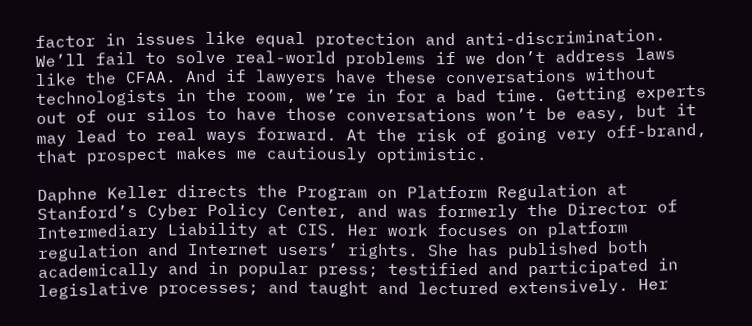factor in issues like equal protection and anti-discrimination. We’ll fail to solve real-world problems if we don’t address laws like the CFAA. And if lawyers have these conversations without technologists in the room, we’re in for a bad time. Getting experts out of our silos to have those conversations won’t be easy, but it may lead to real ways forward. At the risk of going very off-brand, that prospect makes me cautiously optimistic.

Daphne Keller directs the Program on Platform Regulation at Stanford’s Cyber Policy Center, and was formerly the Director of Intermediary Liability at CIS. Her work focuses on platform regulation and Internet users’ rights. She has published both academically and in popular press; testified and participated in legislative processes; and taught and lectured extensively. Her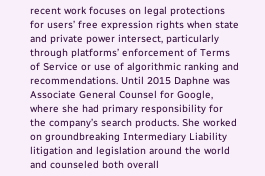recent work focuses on legal protections for users’ free expression rights when state and private power intersect, particularly through platforms’ enforcement of Terms of Service or use of algorithmic ranking and recommendations. Until 2015 Daphne was Associate General Counsel for Google, where she had primary responsibility for the company’s search products. She worked on groundbreaking Intermediary Liability litigation and legislation around the world and counseled both overall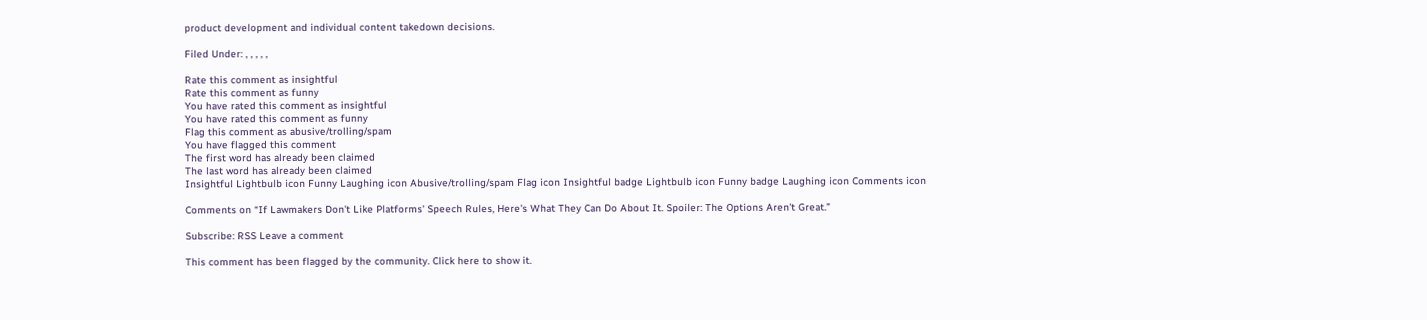product development and individual content takedown decisions.

Filed Under: , , , , ,

Rate this comment as insightful
Rate this comment as funny
You have rated this comment as insightful
You have rated this comment as funny
Flag this comment as abusive/trolling/spam
You have flagged this comment
The first word has already been claimed
The last word has already been claimed
Insightful Lightbulb icon Funny Laughing icon Abusive/trolling/spam Flag icon Insightful badge Lightbulb icon Funny badge Laughing icon Comments icon

Comments on “If Lawmakers Don't Like Platforms' Speech Rules, Here's What They Can Do About It. Spoiler: The Options Aren't Great.”

Subscribe: RSS Leave a comment

This comment has been flagged by the community. Click here to show it.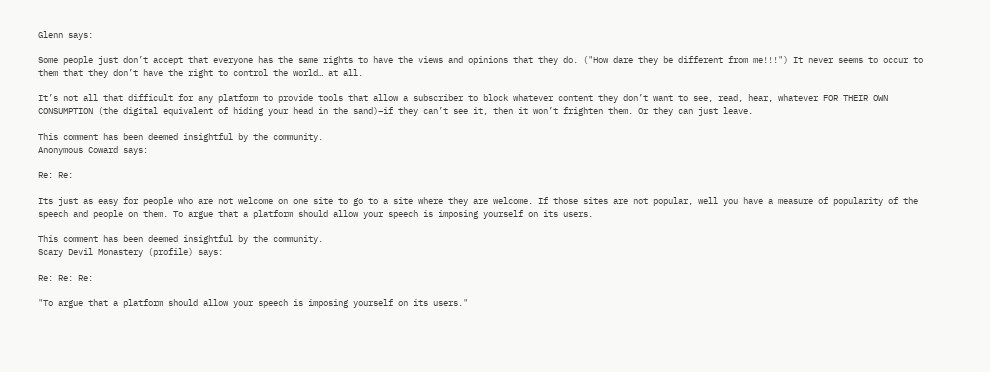Glenn says:

Some people just don’t accept that everyone has the same rights to have the views and opinions that they do. ("How dare they be different from me!!!") It never seems to occur to them that they don’t have the right to control the world… at all.

It’s not all that difficult for any platform to provide tools that allow a subscriber to block whatever content they don’t want to see, read, hear, whatever FOR THEIR OWN CONSUMPTION (the digital equivalent of hiding your head in the sand)–if they can’t see it, then it won’t frighten them. Or they can just leave.

This comment has been deemed insightful by the community.
Anonymous Coward says:

Re: Re:

Its just as easy for people who are not welcome on one site to go to a site where they are welcome. If those sites are not popular, well you have a measure of popularity of the speech and people on them. To argue that a platform should allow your speech is imposing yourself on its users.

This comment has been deemed insightful by the community.
Scary Devil Monastery (profile) says:

Re: Re: Re:

"To argue that a platform should allow your speech is imposing yourself on its users."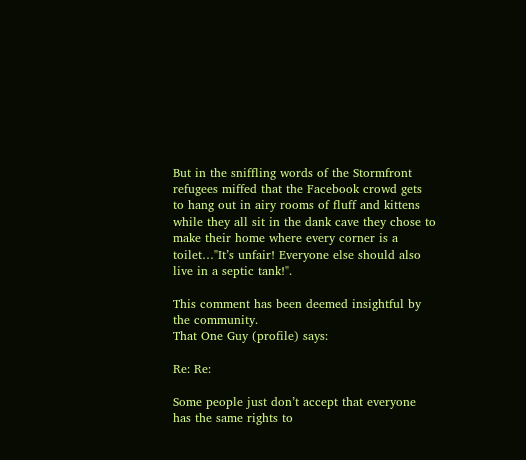But in the sniffling words of the Stormfront refugees miffed that the Facebook crowd gets to hang out in airy rooms of fluff and kittens while they all sit in the dank cave they chose to make their home where every corner is a toilet…"It’s unfair! Everyone else should also live in a septic tank!".

This comment has been deemed insightful by the community.
That One Guy (profile) says:

Re: Re:

Some people just don’t accept that everyone has the same rights to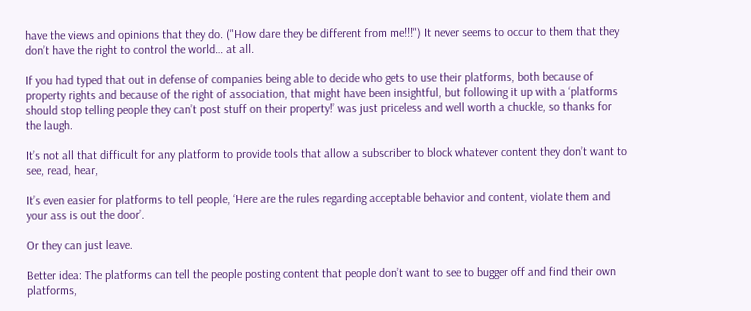have the views and opinions that they do. ("How dare they be different from me!!!") It never seems to occur to them that they don’t have the right to control the world… at all.

If you had typed that out in defense of companies being able to decide who gets to use their platforms, both because of property rights and because of the right of association, that might have been insightful, but following it up with a ‘platforms should stop telling people they can’t post stuff on their property!’ was just priceless and well worth a chuckle, so thanks for the laugh.

It’s not all that difficult for any platform to provide tools that allow a subscriber to block whatever content they don’t want to see, read, hear,

It’s even easier for platforms to tell people, ‘Here are the rules regarding acceptable behavior and content, violate them and your ass is out the door’.

Or they can just leave.

Better idea: The platforms can tell the people posting content that people don’t want to see to bugger off and find their own platforms,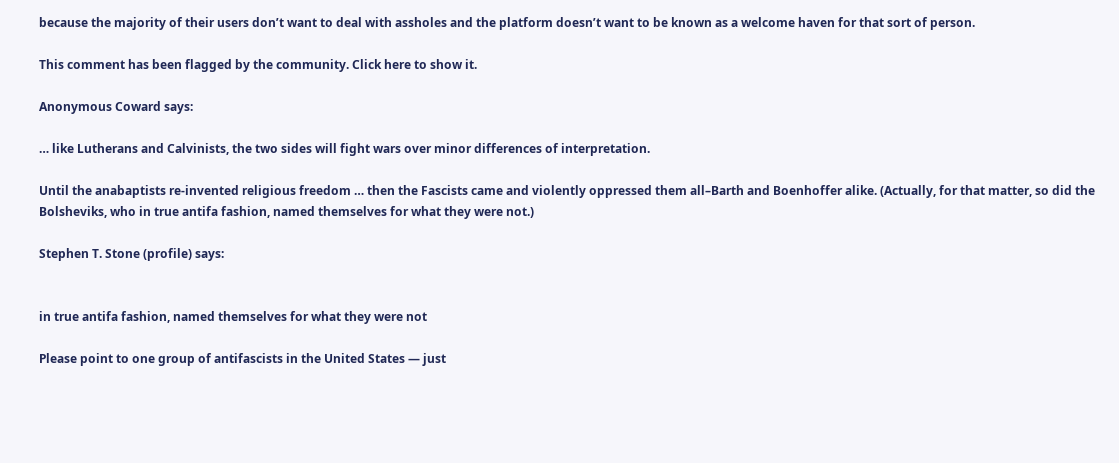because the majority of their users don’t want to deal with assholes and the platform doesn’t want to be known as a welcome haven for that sort of person.

This comment has been flagged by the community. Click here to show it.

Anonymous Coward says:

… like Lutherans and Calvinists, the two sides will fight wars over minor differences of interpretation.

Until the anabaptists re-invented religious freedom … then the Fascists came and violently oppressed them all–Barth and Boenhoffer alike. (Actually, for that matter, so did the Bolsheviks, who in true antifa fashion, named themselves for what they were not.)

Stephen T. Stone (profile) says:


in true antifa fashion, named themselves for what they were not

Please point to one group of antifascists in the United States — just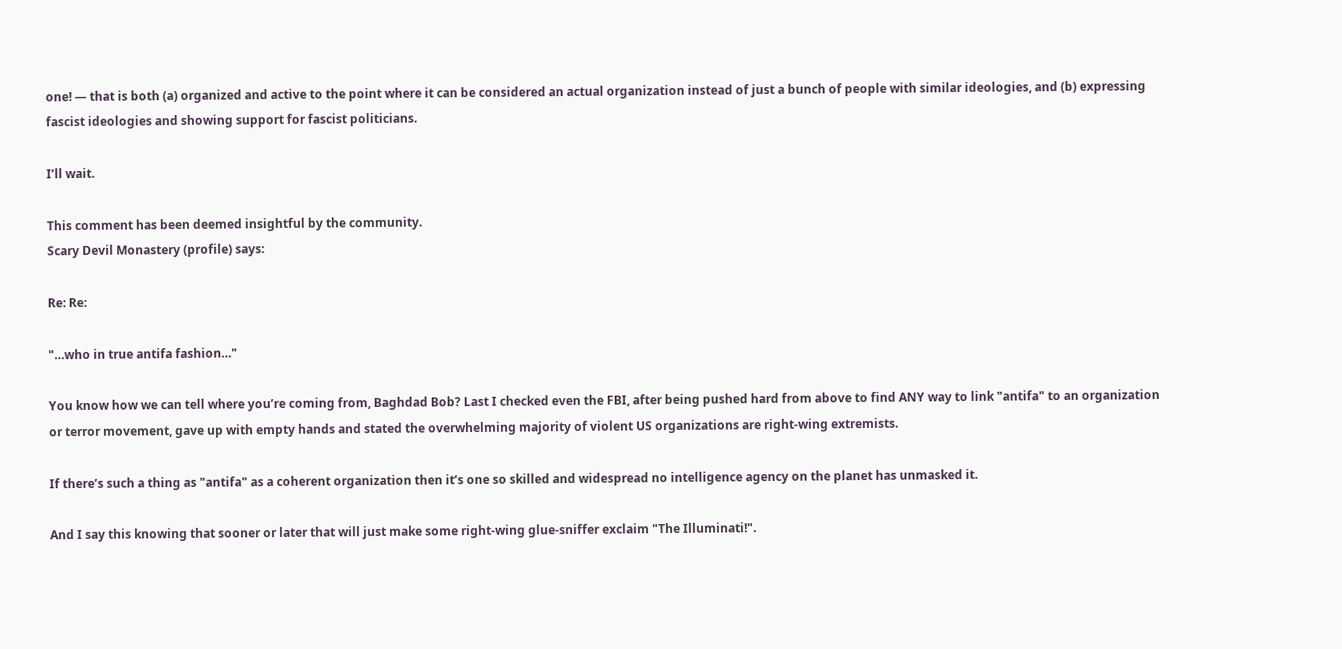one! — that is both (a) organized and active to the point where it can be considered an actual organization instead of just a bunch of people with similar ideologies, and (b) expressing fascist ideologies and showing support for fascist politicians.

I’ll wait.

This comment has been deemed insightful by the community.
Scary Devil Monastery (profile) says:

Re: Re:

"…who in true antifa fashion…"

You know how we can tell where you’re coming from, Baghdad Bob? Last I checked even the FBI, after being pushed hard from above to find ANY way to link "antifa" to an organization or terror movement, gave up with empty hands and stated the overwhelming majority of violent US organizations are right-wing extremists.

If there’s such a thing as "antifa" as a coherent organization then it’s one so skilled and widespread no intelligence agency on the planet has unmasked it.

And I say this knowing that sooner or later that will just make some right-wing glue-sniffer exclaim "The Illuminati!".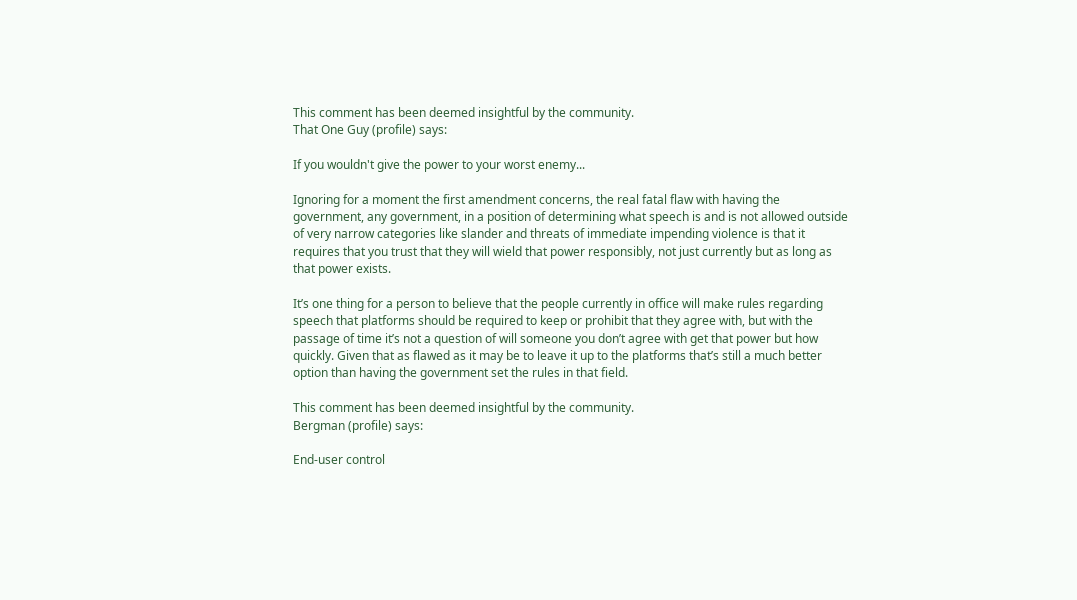This comment has been deemed insightful by the community.
That One Guy (profile) says:

If you wouldn't give the power to your worst enemy...

Ignoring for a moment the first amendment concerns, the real fatal flaw with having the government, any government, in a position of determining what speech is and is not allowed outside of very narrow categories like slander and threats of immediate impending violence is that it requires that you trust that they will wield that power responsibly, not just currently but as long as that power exists.

It’s one thing for a person to believe that the people currently in office will make rules regarding speech that platforms should be required to keep or prohibit that they agree with, but with the passage of time it’s not a question of will someone you don’t agree with get that power but how quickly. Given that as flawed as it may be to leave it up to the platforms that’s still a much better option than having the government set the rules in that field.

This comment has been deemed insightful by the community.
Bergman (profile) says:

End-user control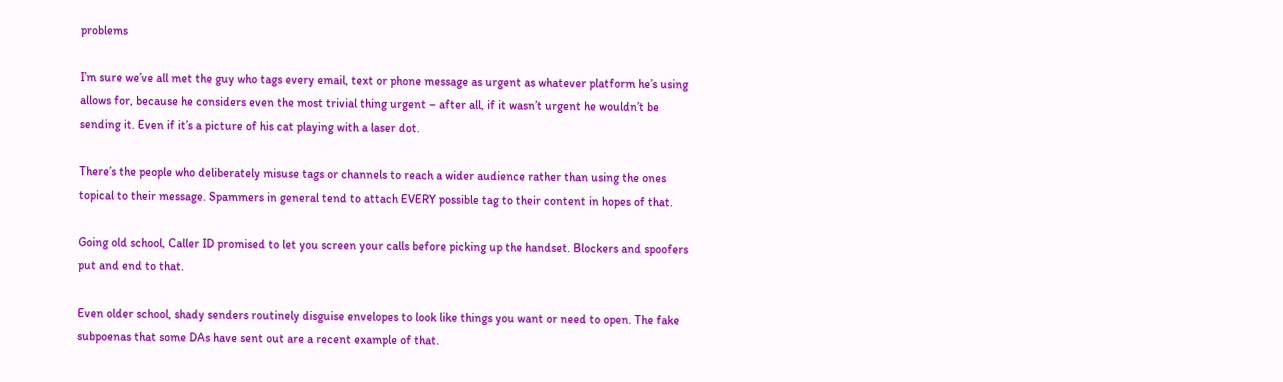problems

I’m sure we’ve all met the guy who tags every email, text or phone message as urgent as whatever platform he’s using allows for, because he considers even the most trivial thing urgent – after all, if it wasn’t urgent he wouldn’t be sending it. Even if it’s a picture of his cat playing with a laser dot.

There’s the people who deliberately misuse tags or channels to reach a wider audience rather than using the ones topical to their message. Spammers in general tend to attach EVERY possible tag to their content in hopes of that.

Going old school, Caller ID promised to let you screen your calls before picking up the handset. Blockers and spoofers put and end to that.

Even older school, shady senders routinely disguise envelopes to look like things you want or need to open. The fake subpoenas that some DAs have sent out are a recent example of that.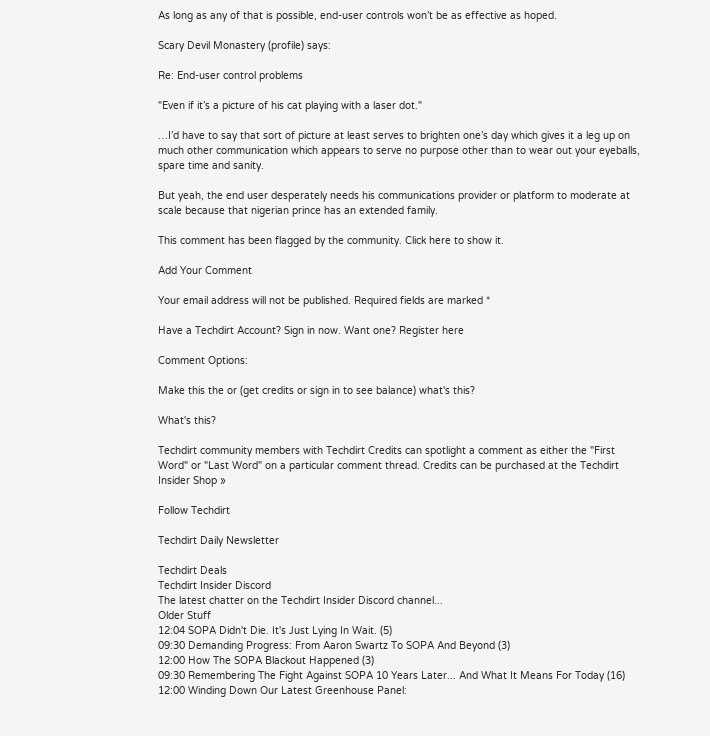As long as any of that is possible, end-user controls won’t be as effective as hoped.

Scary Devil Monastery (profile) says:

Re: End-user control problems

"Even if it’s a picture of his cat playing with a laser dot."

…I’d have to say that sort of picture at least serves to brighten one’s day which gives it a leg up on much other communication which appears to serve no purpose other than to wear out your eyeballs, spare time and sanity.

But yeah, the end user desperately needs his communications provider or platform to moderate at scale because that nigerian prince has an extended family.

This comment has been flagged by the community. Click here to show it.

Add Your Comment

Your email address will not be published. Required fields are marked *

Have a Techdirt Account? Sign in now. Want one? Register here

Comment Options:

Make this the or (get credits or sign in to see balance) what's this?

What's this?

Techdirt community members with Techdirt Credits can spotlight a comment as either the "First Word" or "Last Word" on a particular comment thread. Credits can be purchased at the Techdirt Insider Shop »

Follow Techdirt

Techdirt Daily Newsletter

Techdirt Deals
Techdirt Insider Discord
The latest chatter on the Techdirt Insider Discord channel...
Older Stuff
12:04 SOPA Didn't Die. It's Just Lying In Wait. (5)
09:30 Demanding Progress: From Aaron Swartz To SOPA And Beyond (3)
12:00 How The SOPA Blackout Happened (3)
09:30 Remembering The Fight Against SOPA 10 Years Later... And What It Means For Today (16)
12:00 Winding Down Our Latest Greenhouse Panel: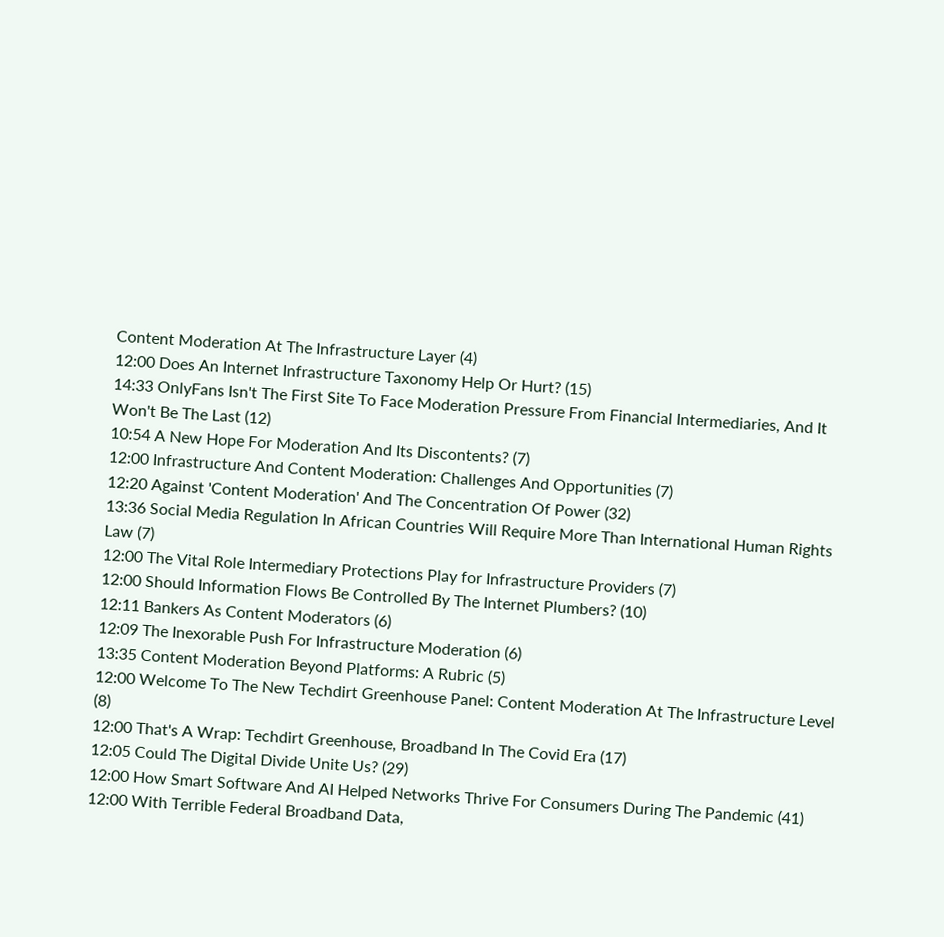Content Moderation At The Infrastructure Layer (4)
12:00 Does An Internet Infrastructure Taxonomy Help Or Hurt? (15)
14:33 OnlyFans Isn't The First Site To Face Moderation Pressure From Financial Intermediaries, And It Won't Be The Last (12)
10:54 A New Hope For Moderation And Its Discontents? (7)
12:00 Infrastructure And Content Moderation: Challenges And Opportunities (7)
12:20 Against 'Content Moderation' And The Concentration Of Power (32)
13:36 Social Media Regulation In African Countries Will Require More Than International Human Rights Law (7)
12:00 The Vital Role Intermediary Protections Play for Infrastructure Providers (7)
12:00 Should Information Flows Be Controlled By The Internet Plumbers? (10)
12:11 Bankers As Content Moderators (6)
12:09 The Inexorable Push For Infrastructure Moderation (6)
13:35 Content Moderation Beyond Platforms: A Rubric (5)
12:00 Welcome To The New Techdirt Greenhouse Panel: Content Moderation At The Infrastructure Level (8)
12:00 That's A Wrap: Techdirt Greenhouse, Broadband In The Covid Era (17)
12:05 Could The Digital Divide Unite Us? (29)
12:00 How Smart Software And AI Helped Networks Thrive For Consumers During The Pandemic (41)
12:00 With Terrible Federal Broadband Data,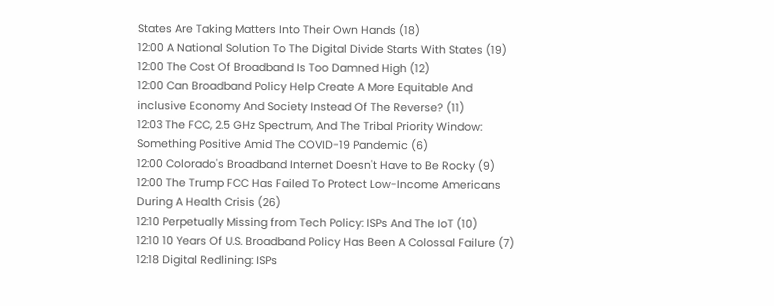States Are Taking Matters Into Their Own Hands (18)
12:00 A National Solution To The Digital Divide Starts With States (19)
12:00 The Cost Of Broadband Is Too Damned High (12)
12:00 Can Broadband Policy Help Create A More Equitable And inclusive Economy And Society Instead Of The Reverse? (11)
12:03 The FCC, 2.5 GHz Spectrum, And The Tribal Priority Window: Something Positive Amid The COVID-19 Pandemic (6)
12:00 Colorado's Broadband Internet Doesn't Have to Be Rocky (9)
12:00 The Trump FCC Has Failed To Protect Low-Income Americans During A Health Crisis (26)
12:10 Perpetually Missing from Tech Policy: ISPs And The IoT (10)
12:10 10 Years Of U.S. Broadband Policy Has Been A Colossal Failure (7)
12:18 Digital Redlining: ISPs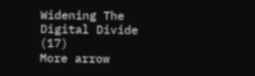Widening The Digital Divide (17)
More arrow